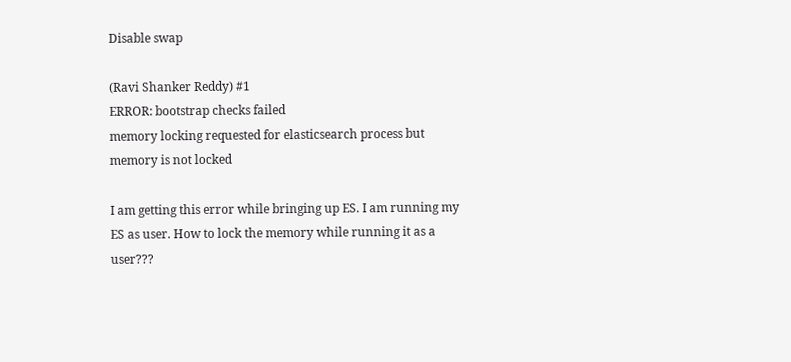Disable swap

(Ravi Shanker Reddy) #1
ERROR: bootstrap checks failed
memory locking requested for elasticsearch process but memory is not locked

I am getting this error while bringing up ES. I am running my ES as user. How to lock the memory while running it as a user???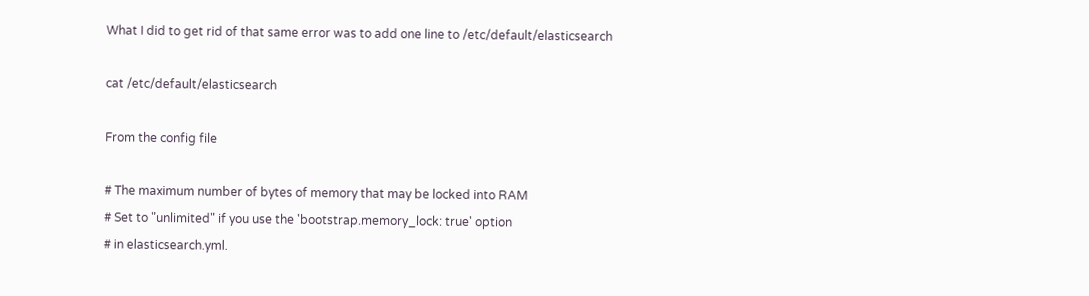What I did to get rid of that same error was to add one line to /etc/default/elasticsearch

cat /etc/default/elasticsearch

From the config file

# The maximum number of bytes of memory that may be locked into RAM
# Set to "unlimited" if you use the 'bootstrap.memory_lock: true' option
# in elasticsearch.yml.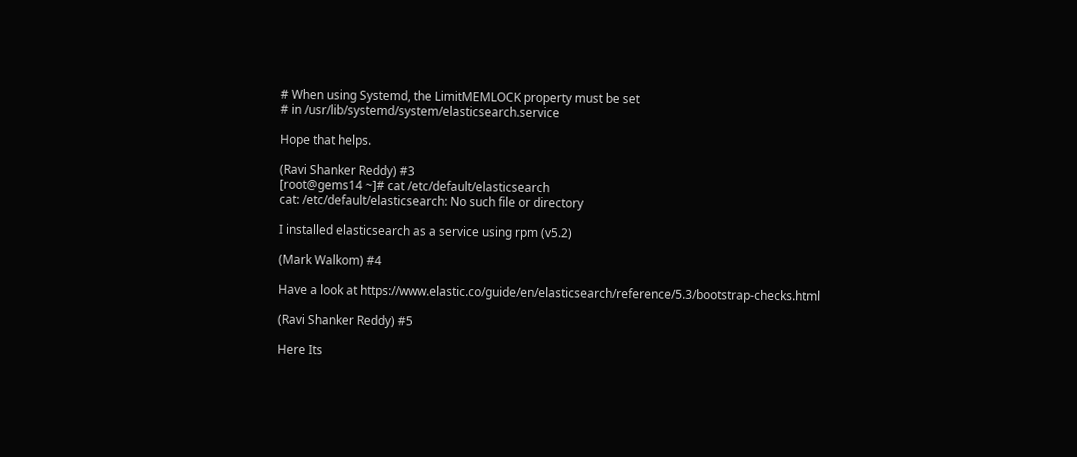# When using Systemd, the LimitMEMLOCK property must be set
# in /usr/lib/systemd/system/elasticsearch.service

Hope that helps.

(Ravi Shanker Reddy) #3
[root@gems14 ~]# cat /etc/default/elasticsearch
cat: /etc/default/elasticsearch: No such file or directory

I installed elasticsearch as a service using rpm (v5.2)

(Mark Walkom) #4

Have a look at https://www.elastic.co/guide/en/elasticsearch/reference/5.3/bootstrap-checks.html

(Ravi Shanker Reddy) #5

Here Its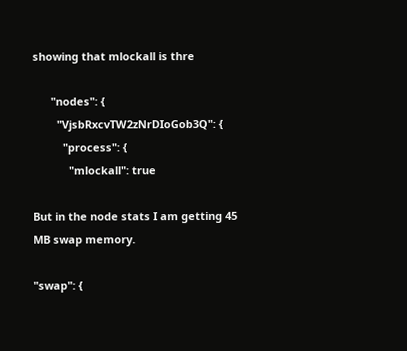showing that mlockall is thre

      "nodes": {
        "VjsbRxcvTW2zNrDIoGob3Q": {
          "process": {
            "mlockall": true

But in the node stats I am getting 45 MB swap memory.

"swap": {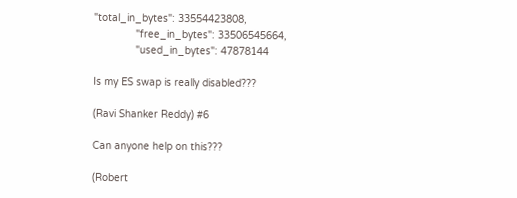"total_in_bytes": 33554423808,
              "free_in_bytes": 33506545664,
              "used_in_bytes": 47878144

Is my ES swap is really disabled???

(Ravi Shanker Reddy) #6

Can anyone help on this???

(Robert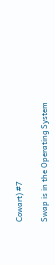Cowart) #7

Swap is in the Operating System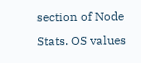section of Node Stats. OS values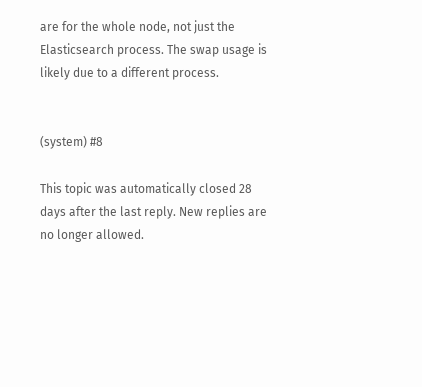are for the whole node, not just the Elasticsearch process. The swap usage is likely due to a different process.


(system) #8

This topic was automatically closed 28 days after the last reply. New replies are no longer allowed.